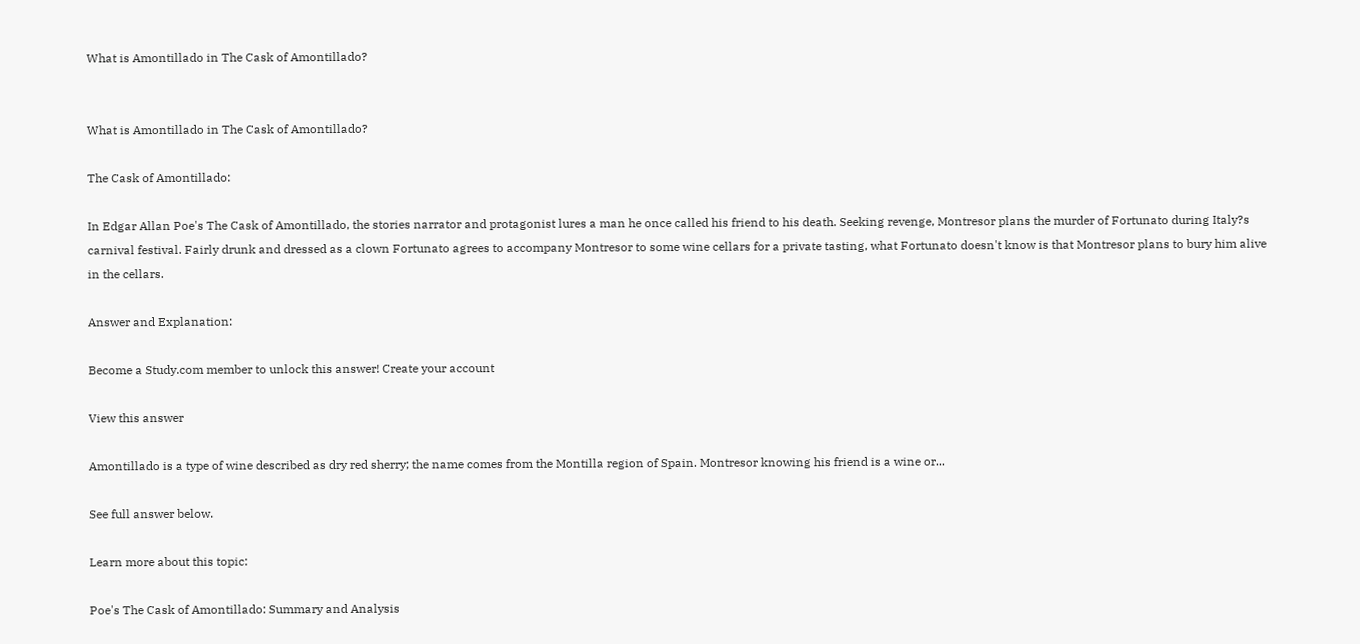What is Amontillado in The Cask of Amontillado?


What is Amontillado in The Cask of Amontillado?

The Cask of Amontillado:

In Edgar Allan Poe's The Cask of Amontillado, the stories narrator and protagonist lures a man he once called his friend to his death. Seeking revenge, Montresor plans the murder of Fortunato during Italy?s carnival festival. Fairly drunk and dressed as a clown Fortunato agrees to accompany Montresor to some wine cellars for a private tasting, what Fortunato doesn't know is that Montresor plans to bury him alive in the cellars.

Answer and Explanation:

Become a Study.com member to unlock this answer! Create your account

View this answer

Amontillado is a type of wine described as dry red sherry; the name comes from the Montilla region of Spain. Montresor knowing his friend is a wine or...

See full answer below.

Learn more about this topic:

Poe's The Cask of Amontillado: Summary and Analysis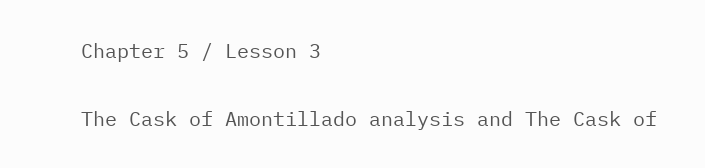Chapter 5 / Lesson 3

The Cask of Amontillado analysis and The Cask of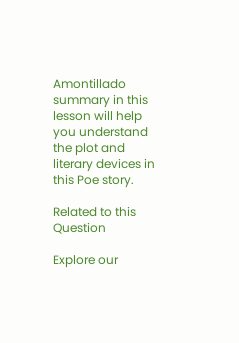Amontillado summary in this lesson will help you understand the plot and literary devices in this Poe story.

Related to this Question

Explore our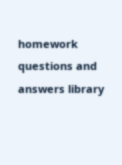homework questions and answers library